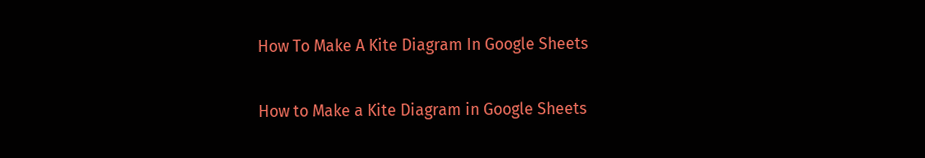How To Make A Kite Diagram In Google Sheets

How to Make a Kite Diagram in Google Sheets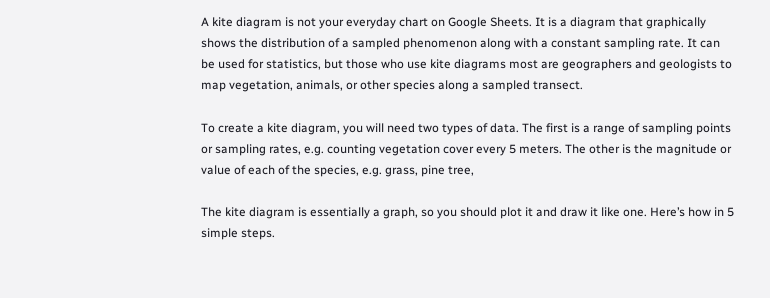A kite diagram is not your everyday chart on Google Sheets. It is a diagram that graphically shows the distribution of a sampled phenomenon along with a constant sampling rate. It can be used for statistics, but those who use kite diagrams most are geographers and geologists to map vegetation, animals, or other species along a sampled transect.

To create a kite diagram, you will need two types of data. The first is a range of sampling points or sampling rates, e.g. counting vegetation cover every 5 meters. The other is the magnitude or value of each of the species, e.g. grass, pine tree,

The kite diagram is essentially a graph, so you should plot it and draw it like one. Here’s how in 5 simple steps.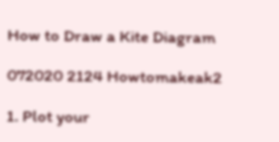How to Draw a Kite Diagram

072020 2124 Howtomakeak2

1. Plot your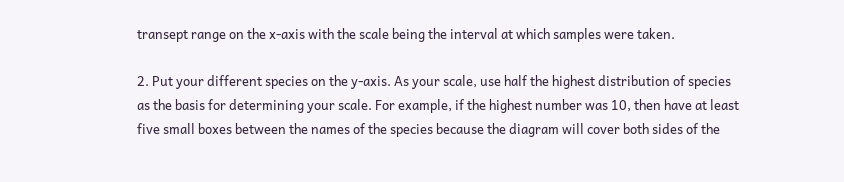transept range on the x-axis with the scale being the interval at which samples were taken.

2. Put your different species on the y-axis. As your scale, use half the highest distribution of species as the basis for determining your scale. For example, if the highest number was 10, then have at least five small boxes between the names of the species because the diagram will cover both sides of the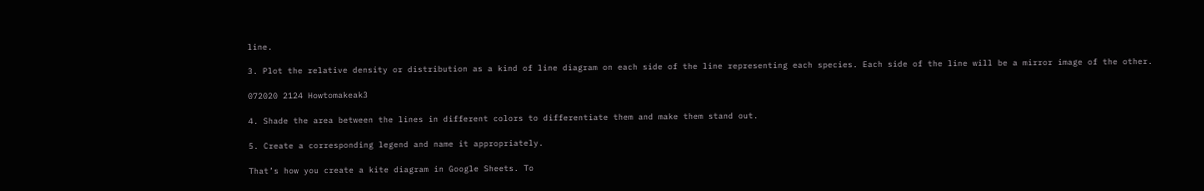line.

3. Plot the relative density or distribution as a kind of line diagram on each side of the line representing each species. Each side of the line will be a mirror image of the other.

072020 2124 Howtomakeak3

4. Shade the area between the lines in different colors to differentiate them and make them stand out.

5. Create a corresponding legend and name it appropriately.

That’s how you create a kite diagram in Google Sheets. To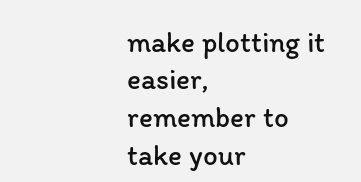make plotting it easier, remember to take your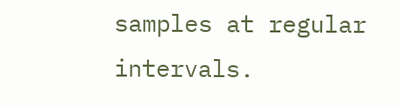samples at regular intervals.